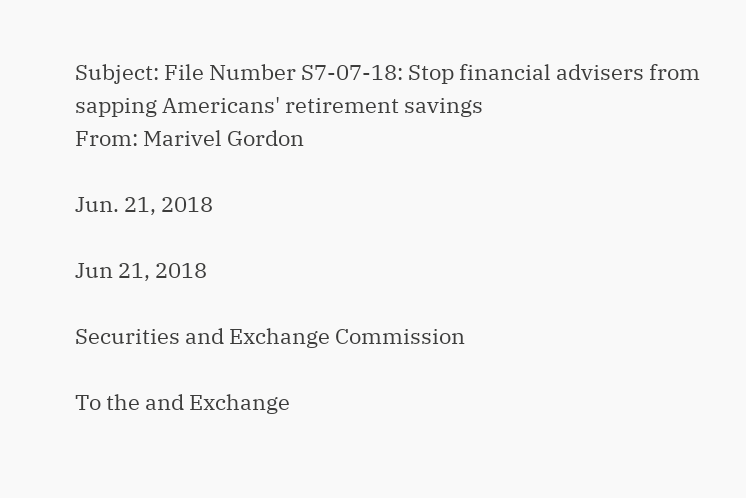Subject: File Number S7-07-18: Stop financial advisers from sapping Americans' retirement savings
From: Marivel Gordon

Jun. 21, 2018

Jun 21, 2018

Securities and Exchange Commission

To the and Exchange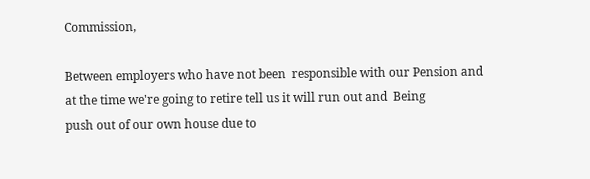Commission,

Between employers who have not been  responsible with our Pension and
at the time we're going to retire tell us it will run out and  Being
push out of our own house due to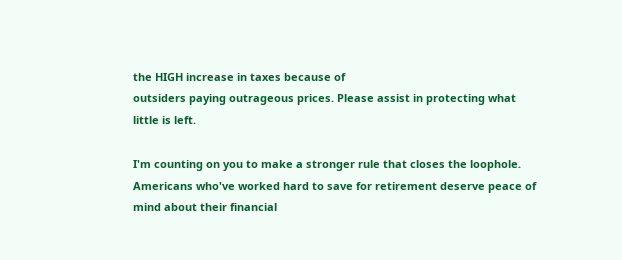the HIGH increase in taxes because of
outsiders paying outrageous prices. Please assist in protecting what
little is left.

I'm counting on you to make a stronger rule that closes the loophole.
Americans who've worked hard to save for retirement deserve peace of
mind about their financial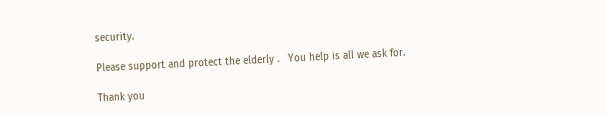security.

Please support and protect the elderly .   You help is all we ask for.

Thank you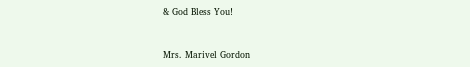& God Bless You!


Mrs. Marivel Gordon